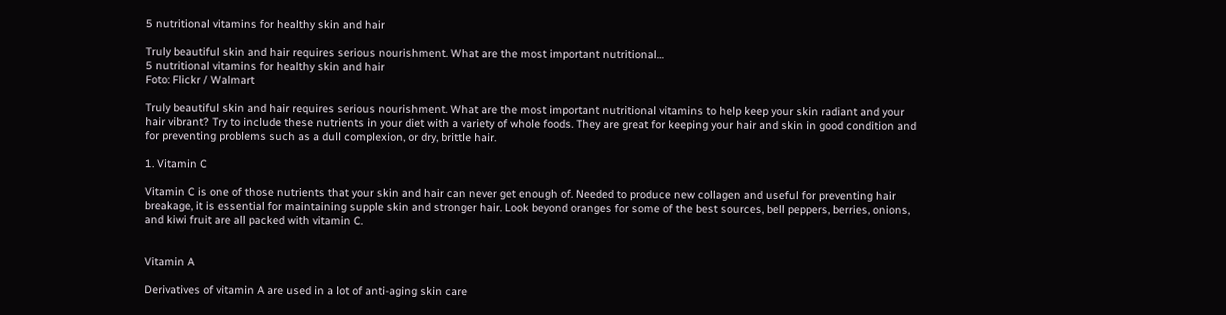5 nutritional vitamins for healthy skin and hair

Truly beautiful skin and hair requires serious nourishment. What are the most important nutritional…
5 nutritional vitamins for healthy skin and hair
Foto: Flickr / Walmart

Truly beautiful skin and hair requires serious nourishment. What are the most important nutritional vitamins to help keep your skin radiant and your hair vibrant? Try to include these nutrients in your diet with a variety of whole foods. They are great for keeping your hair and skin in good condition and for preventing problems such as a dull complexion, or dry, brittle hair.

1. Vitamin C

Vitamin C is one of those nutrients that your skin and hair can never get enough of. Needed to produce new collagen and useful for preventing hair breakage, it is essential for maintaining supple skin and stronger hair. Look beyond oranges for some of the best sources, bell peppers, berries, onions, and kiwi fruit are all packed with vitamin C.


Vitamin A

Derivatives of vitamin A are used in a lot of anti-aging skin care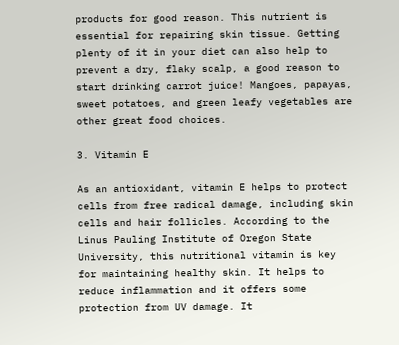products for good reason. This nutrient is essential for repairing skin tissue. Getting plenty of it in your diet can also help to prevent a dry, flaky scalp, a good reason to start drinking carrot juice! Mangoes, papayas, sweet potatoes, and green leafy vegetables are other great food choices.

3. Vitamin E

As an antioxidant, vitamin E helps to protect cells from free radical damage, including skin cells and hair follicles. According to the Linus Pauling Institute of Oregon State University, this nutritional vitamin is key for maintaining healthy skin. It helps to reduce inflammation and it offers some protection from UV damage. It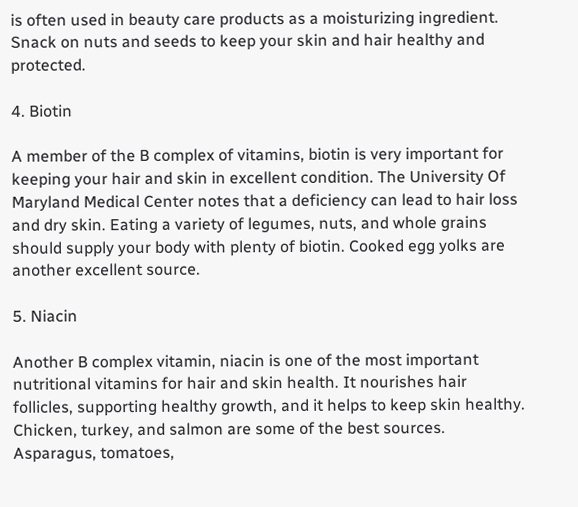is often used in beauty care products as a moisturizing ingredient. Snack on nuts and seeds to keep your skin and hair healthy and protected.

4. Biotin

A member of the B complex of vitamins, biotin is very important for keeping your hair and skin in excellent condition. The University Of Maryland Medical Center notes that a deficiency can lead to hair loss and dry skin. Eating a variety of legumes, nuts, and whole grains should supply your body with plenty of biotin. Cooked egg yolks are another excellent source.

5. Niacin

Another B complex vitamin, niacin is one of the most important nutritional vitamins for hair and skin health. It nourishes hair follicles, supporting healthy growth, and it helps to keep skin healthy. Chicken, turkey, and salmon are some of the best sources. Asparagus, tomatoes,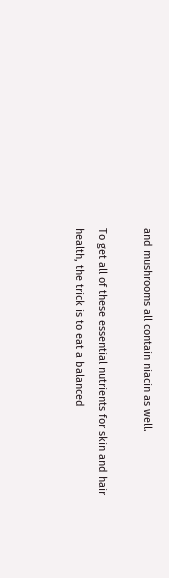and mushrooms all contain niacin as well.

To get all of these essential nutrients for skin and hair health, the trick is to eat a balanced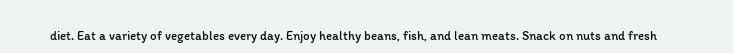diet. Eat a variety of vegetables every day. Enjoy healthy beans, fish, and lean meats. Snack on nuts and fresh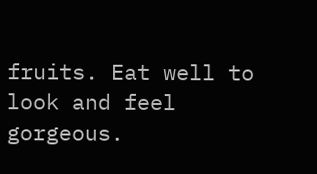fruits. Eat well to look and feel gorgeous.